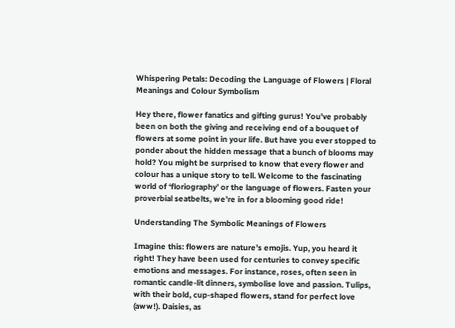Whispering Petals: Decoding the Language of Flowers | Floral Meanings and Colour Symbolism

Hey there, flower fanatics and gifting gurus! You’ve probably been on both the giving and receiving end of a bouquet of flowers at some point in your life. But have you ever stopped to ponder about the hidden message that a bunch of blooms may hold? You might be surprised to know that every flower and colour has a unique story to tell. Welcome to the fascinating world of ‘floriography’ or the language of flowers. Fasten your proverbial seatbelts, we’re in for a blooming good ride!

Understanding The Symbolic Meanings of Flowers

Imagine this: flowers are nature’s emojis. Yup, you heard it right! They have been used for centuries to convey specific emotions and messages. For instance, roses, often seen in romantic candle-lit dinners, symbolise love and passion. Tulips, with their bold, cup-shaped flowers, stand for perfect love (aww!). Daisies, as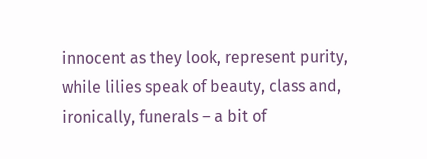innocent as they look, represent purity, while lilies speak of beauty, class and, ironically, funerals – a bit of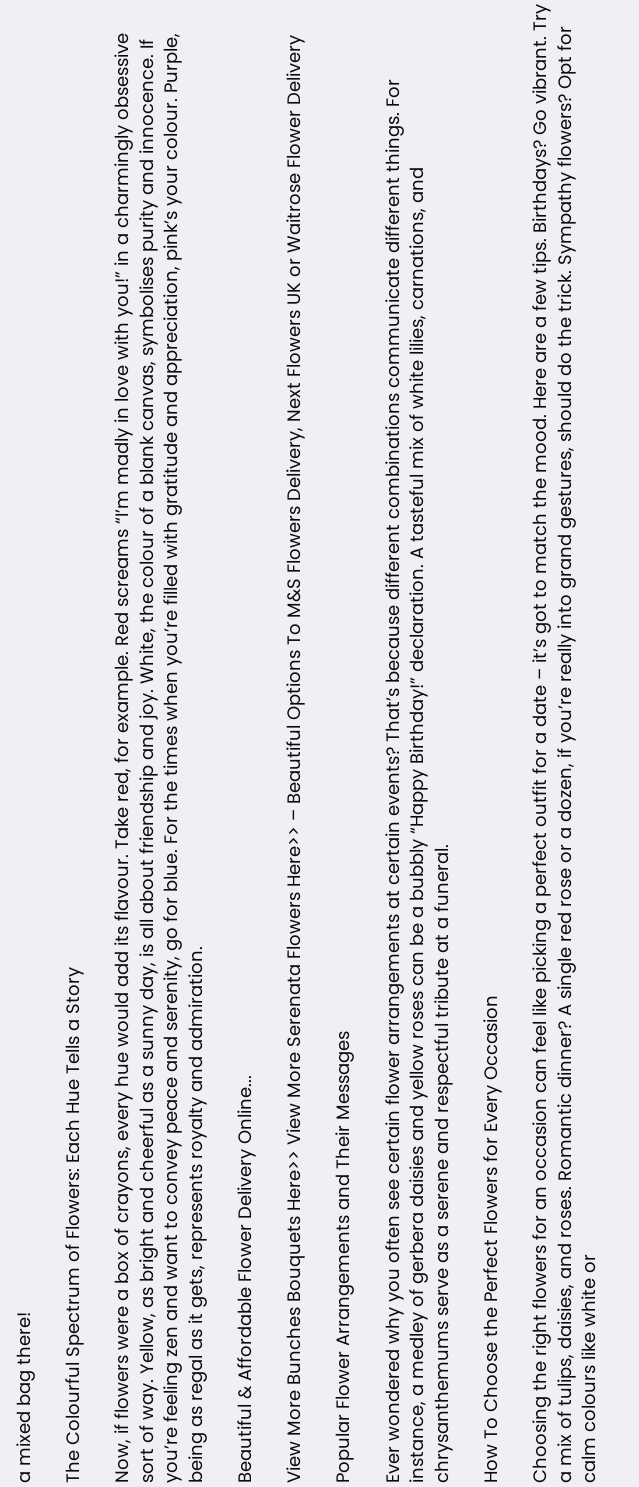a mixed bag there!

The Colourful Spectrum of Flowers: Each Hue Tells a Story

Now, if flowers were a box of crayons, every hue would add its flavour. Take red, for example. Red screams “I’m madly in love with you!” in a charmingly obsessive sort of way. Yellow, as bright and cheerful as a sunny day, is all about friendship and joy. White, the colour of a blank canvas, symbolises purity and innocence. If you’re feeling zen and want to convey peace and serenity, go for blue. For the times when you’re filled with gratitude and appreciation, pink’s your colour. Purple, being as regal as it gets, represents royalty and admiration.

Beautiful & Affordable Flower Delivery Online...

View More Bunches Bouquets Here>> View More Serenata Flowers Here>> – Beautiful Options To M&S Flowers Delivery, Next Flowers UK or Waitrose Flower Delivery

Popular Flower Arrangements and Their Messages

Ever wondered why you often see certain flower arrangements at certain events? That’s because different combinations communicate different things. For instance, a medley of gerbera daisies and yellow roses can be a bubbly “Happy Birthday!” declaration. A tasteful mix of white lilies, carnations, and chrysanthemums serve as a serene and respectful tribute at a funeral.

How To Choose the Perfect Flowers for Every Occasion

Choosing the right flowers for an occasion can feel like picking a perfect outfit for a date – it’s got to match the mood. Here are a few tips. Birthdays? Go vibrant. Try a mix of tulips, daisies, and roses. Romantic dinner? A single red rose or a dozen, if you’re really into grand gestures, should do the trick. Sympathy flowers? Opt for calm colours like white or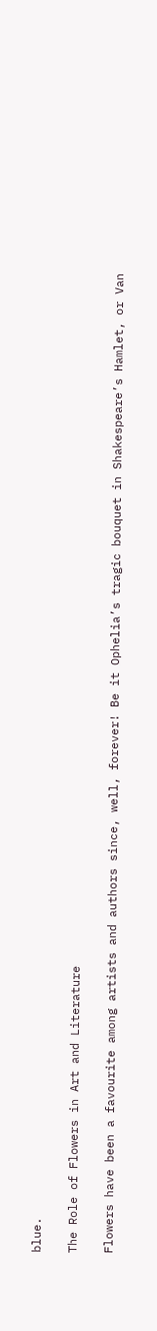blue.

The Role of Flowers in Art and Literature

Flowers have been a favourite among artists and authors since, well, forever! Be it Ophelia’s tragic bouquet in Shakespeare’s Hamlet, or Van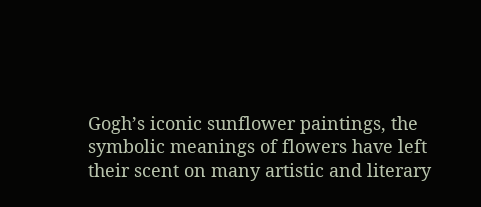Gogh’s iconic sunflower paintings, the symbolic meanings of flowers have left their scent on many artistic and literary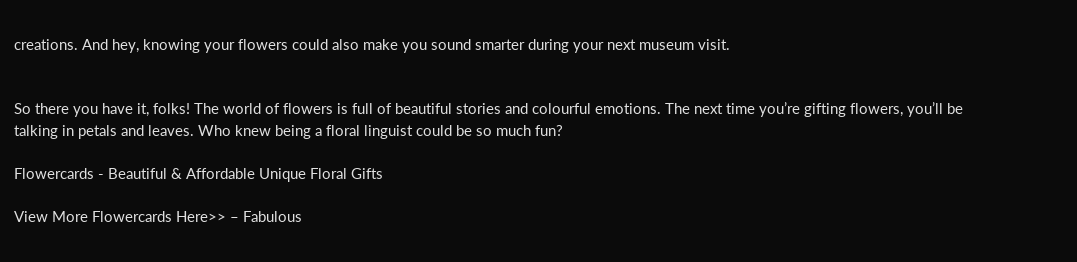creations. And hey, knowing your flowers could also make you sound smarter during your next museum visit.


So there you have it, folks! The world of flowers is full of beautiful stories and colourful emotions. The next time you’re gifting flowers, you’ll be talking in petals and leaves. Who knew being a floral linguist could be so much fun?

Flowercards - Beautiful & Affordable Unique Floral Gifts

View More Flowercards Here>> – Fabulous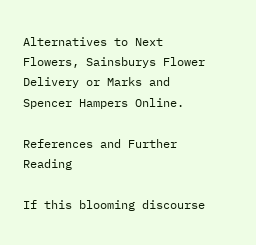Alternatives to Next Flowers, Sainsburys Flower Delivery or Marks and Spencer Hampers Online.

References and Further Reading

If this blooming discourse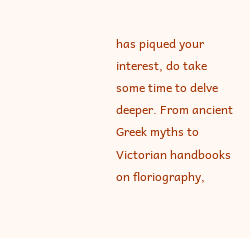has piqued your interest, do take some time to delve deeper. From ancient Greek myths to Victorian handbooks on floriography,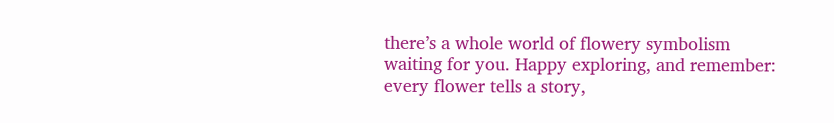there’s a whole world of flowery symbolism waiting for you. Happy exploring, and remember: every flower tells a story,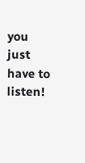you just have to listen!